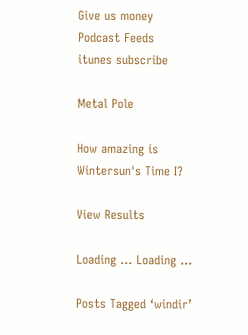Give us money
Podcast Feeds
itunes subscribe

Metal Pole

How amazing is Wintersun's Time I?

View Results

Loading ... Loading ...

Posts Tagged ‘windir’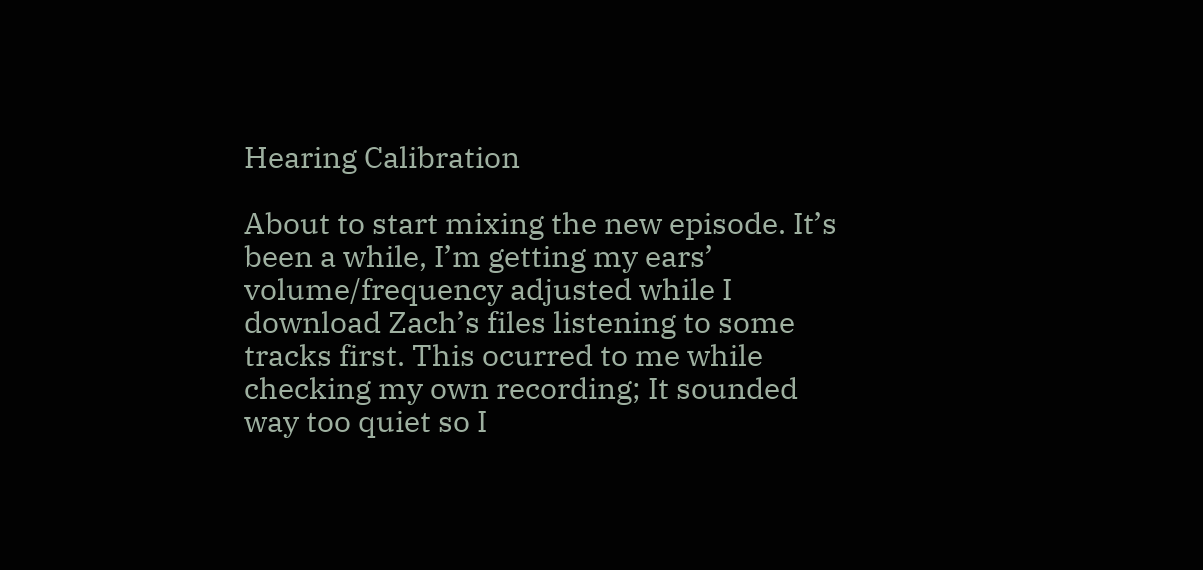Hearing Calibration

About to start mixing the new episode. It’s been a while, I’m getting my ears’ volume/frequency adjusted while I download Zach’s files listening to some tracks first. This ocurred to me while checking my own recording; It sounded way too quiet so I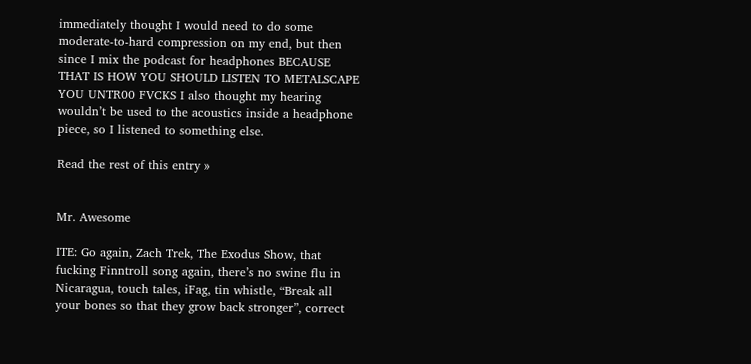immediately thought I would need to do some moderate-to-hard compression on my end, but then since I mix the podcast for headphones BECAUSE THAT IS HOW YOU SHOULD LISTEN TO METALSCAPE YOU UNTR00 FVCKS I also thought my hearing wouldn’t be used to the acoustics inside a headphone piece, so I listened to something else.

Read the rest of this entry »


Mr. Awesome

ITE: Go again, Zach Trek, The Exodus Show, that fucking Finntroll song again, there’s no swine flu in Nicaragua, touch tales, iFag, tin whistle, “Break all your bones so that they grow back stronger”, correct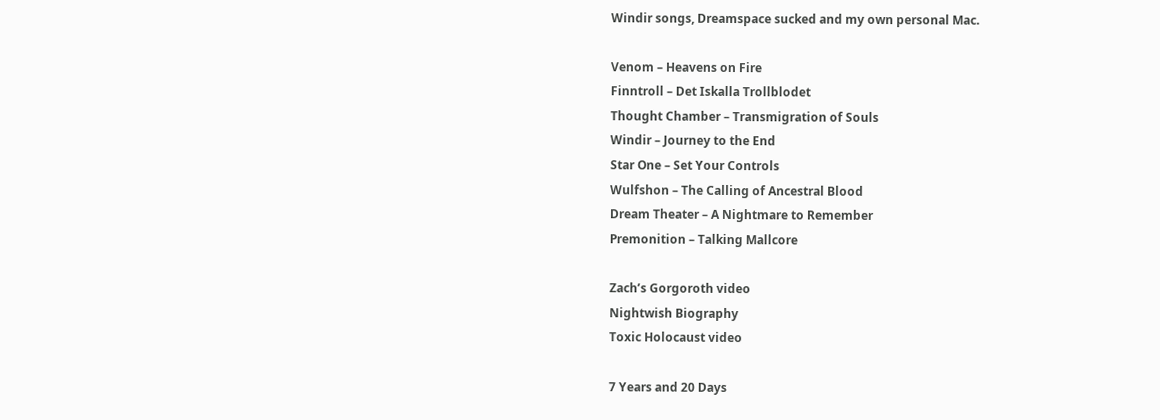Windir songs, Dreamspace sucked and my own personal Mac.

Venom – Heavens on Fire
Finntroll – Det Iskalla Trollblodet
Thought Chamber – Transmigration of Souls
Windir – Journey to the End
Star One – Set Your Controls
Wulfshon – The Calling of Ancestral Blood
Dream Theater – A Nightmare to Remember
Premonition – Talking Mallcore

Zach’s Gorgoroth video
Nightwish Biography
Toxic Holocaust video

7 Years and 20 Days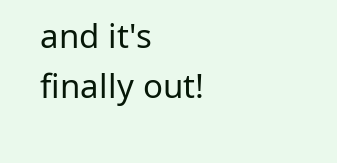and it's finally out!